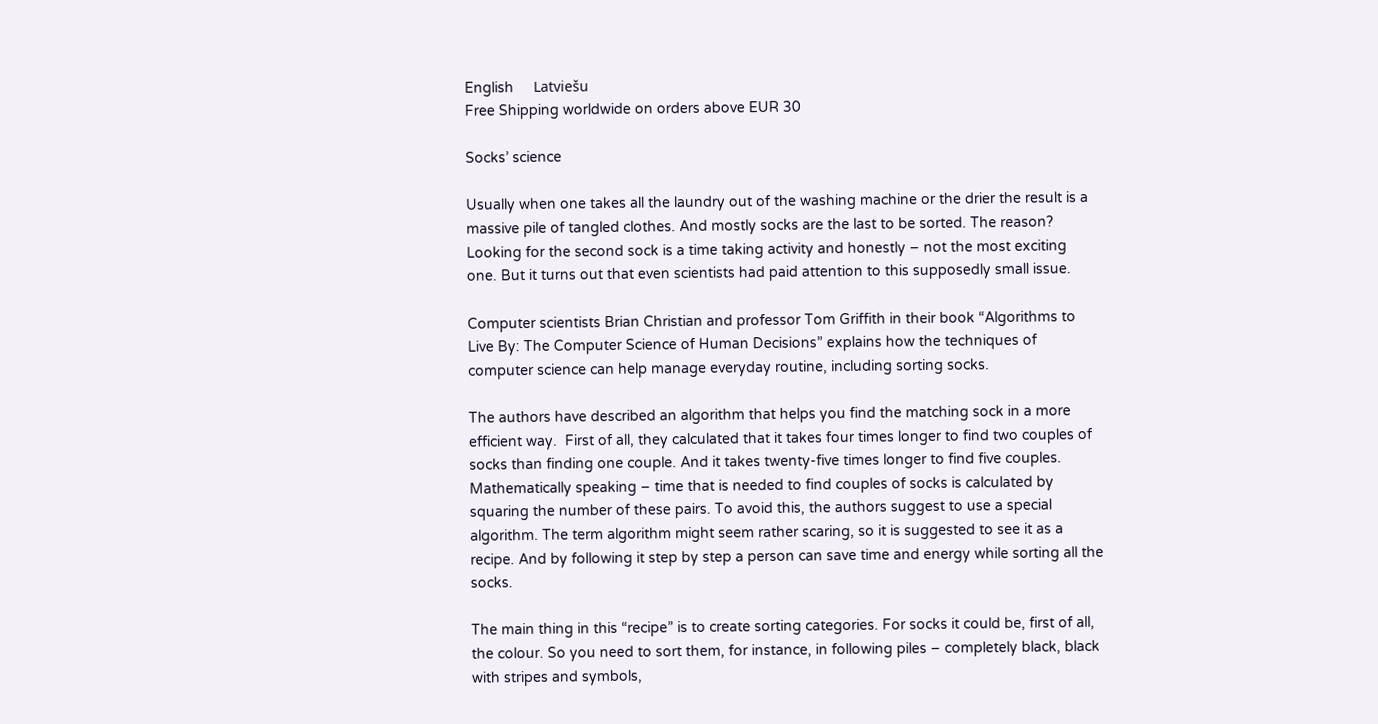English     Latviešu
Free Shipping worldwide on orders above EUR 30

Socks’ science

Usually when one takes all the laundry out of the washing machine or the drier the result is a massive pile of tangled clothes. And mostly socks are the last to be sorted. The reason? Looking for the second sock is a time taking activity and honestly – not the most exciting one. But it turns out that even scientists had paid attention to this supposedly small issue.

Computer scientists Brian Christian and professor Tom Griffith in their book “Algorithms to Live By: The Computer Science of Human Decisions” explains how the techniques of computer science can help manage everyday routine, including sorting socks.

The authors have described an algorithm that helps you find the matching sock in a more efficient way.  First of all, they calculated that it takes four times longer to find two couples of socks than finding one couple. And it takes twenty-five times longer to find five couples. Mathematically speaking – time that is needed to find couples of socks is calculated by squaring the number of these pairs. To avoid this, the authors suggest to use a special algorithm. The term algorithm might seem rather scaring, so it is suggested to see it as a recipe. And by following it step by step a person can save time and energy while sorting all the socks.

The main thing in this “recipe” is to create sorting categories. For socks it could be, first of all, the colour. So you need to sort them, for instance, in following piles – completely black, black with stripes and symbols,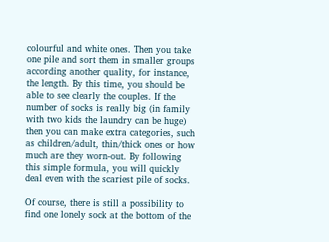colourful and white ones. Then you take one pile and sort them in smaller groups according another quality, for instance, the length. By this time, you should be able to see clearly the couples. If the number of socks is really big (in family with two kids the laundry can be huge) then you can make extra categories, such as children/adult, thin/thick ones or how much are they worn-out. By following this simple formula, you will quickly deal even with the scariest pile of socks.

Of course, there is still a possibility to find one lonely sock at the bottom of the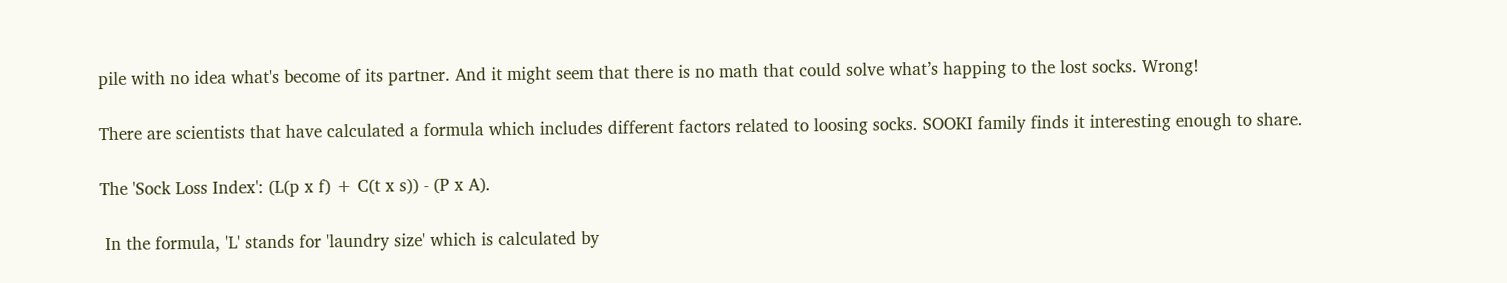pile with no idea what's become of its partner. And it might seem that there is no math that could solve what’s happing to the lost socks. Wrong!

There are scientists that have calculated a formula which includes different factors related to loosing socks. SOOKI family finds it interesting enough to share.

The 'Sock Loss Index': (L(p x f) + C(t x s)) - (P x A).

 In the formula, 'L' stands for 'laundry size' which is calculated by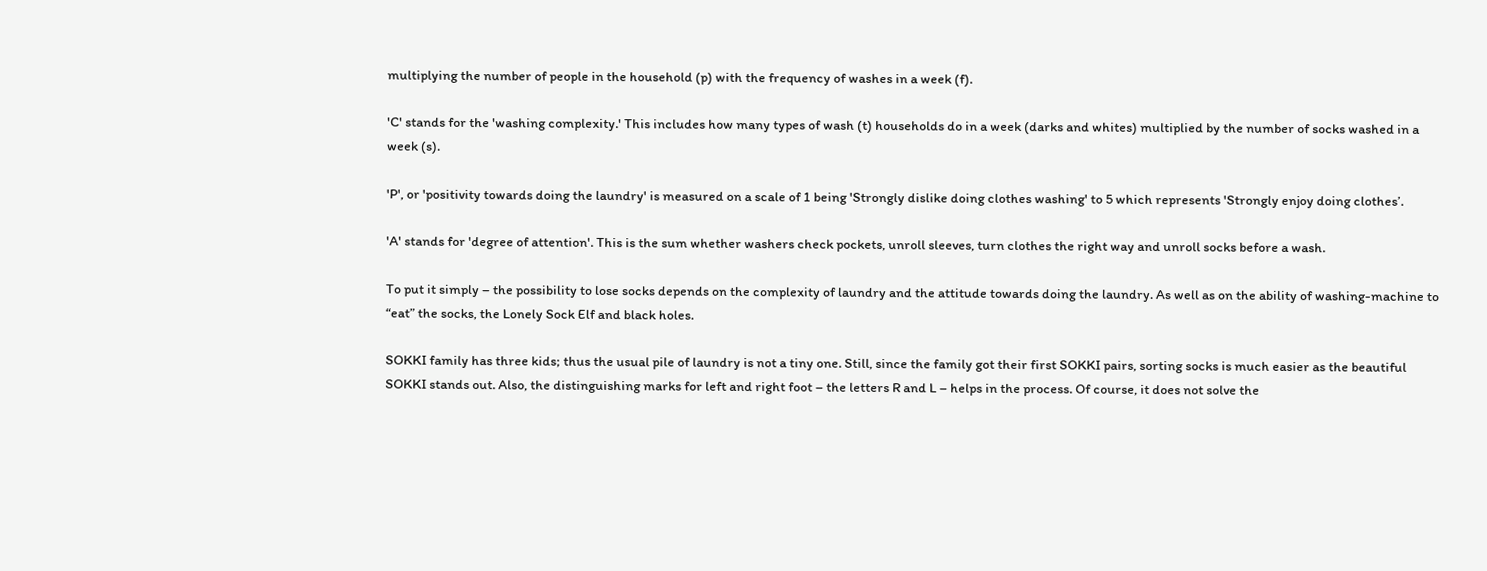multiplying the number of people in the household (p) with the frequency of washes in a week (f).

'C' stands for the 'washing complexity.' This includes how many types of wash (t) households do in a week (darks and whites) multiplied by the number of socks washed in a week (s).

'P', or 'positivity towards doing the laundry' is measured on a scale of 1 being 'Strongly dislike doing clothes washing' to 5 which represents 'Strongly enjoy doing clothes’.

'A' stands for 'degree of attention'. This is the sum whether washers check pockets, unroll sleeves, turn clothes the right way and unroll socks before a wash.

To put it simply – the possibility to lose socks depends on the complexity of laundry and the attitude towards doing the laundry. As well as on the ability of washing-machine to “eat” the socks, the Lonely Sock Elf and black holes.

SOKKI family has three kids; thus the usual pile of laundry is not a tiny one. Still, since the family got their first SOKKI pairs, sorting socks is much easier as the beautiful SOKKI stands out. Also, the distinguishing marks for left and right foot – the letters R and L – helps in the process. Of course, it does not solve the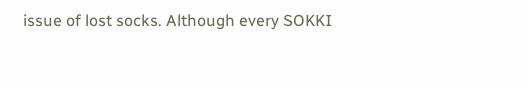issue of lost socks. Although every SOKKI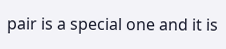pair is a special one and it is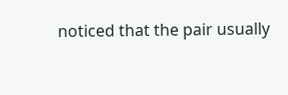noticed that the pair usually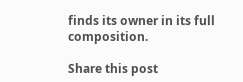finds its owner in its full composition.

Share this post